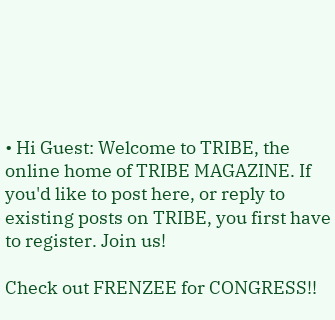• Hi Guest: Welcome to TRIBE, the online home of TRIBE MAGAZINE. If you'd like to post here, or reply to existing posts on TRIBE, you first have to register. Join us!

Check out FRENZEE for CONGRESS!!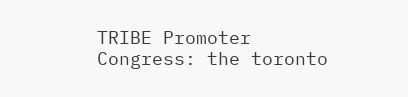TRIBE Promoter
Congress: the toronto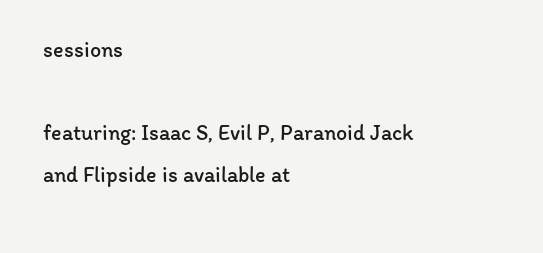sessions

featuring: Isaac S, Evil P, Paranoid Jack and Flipside is available at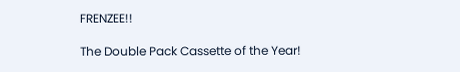FRENZEE!!

The Double Pack Cassette of the Year!